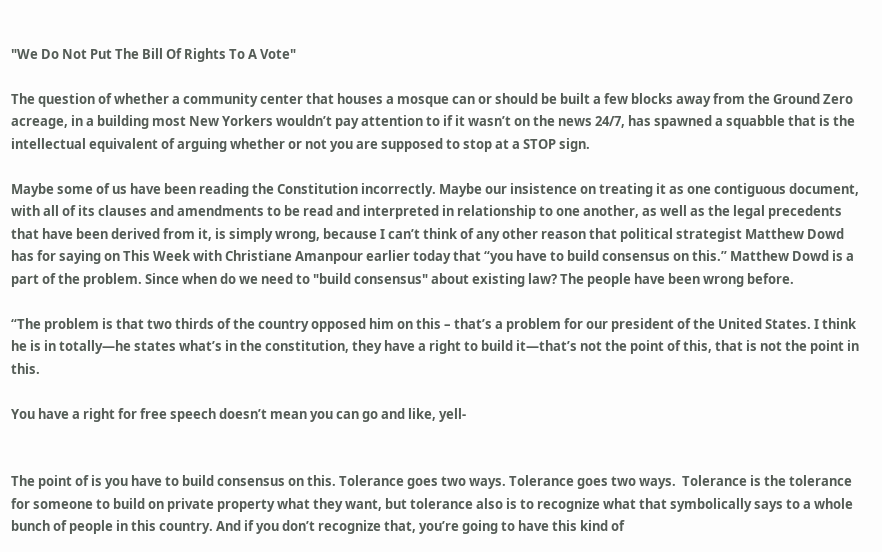"We Do Not Put The Bill Of Rights To A Vote"

The question of whether a community center that houses a mosque can or should be built a few blocks away from the Ground Zero acreage, in a building most New Yorkers wouldn’t pay attention to if it wasn’t on the news 24/7, has spawned a squabble that is the intellectual equivalent of arguing whether or not you are supposed to stop at a STOP sign.

Maybe some of us have been reading the Constitution incorrectly. Maybe our insistence on treating it as one contiguous document, with all of its clauses and amendments to be read and interpreted in relationship to one another, as well as the legal precedents that have been derived from it, is simply wrong, because I can’t think of any other reason that political strategist Matthew Dowd has for saying on This Week with Christiane Amanpour earlier today that “you have to build consensus on this.” Matthew Dowd is a part of the problem. Since when do we need to "build consensus" about existing law? The people have been wrong before.

“The problem is that two thirds of the country opposed him on this – that’s a problem for our president of the United States. I think he is in totally—he states what’s in the constitution, they have a right to build it—that’s not the point of this, that is not the point in this.

You have a right for free speech doesn’t mean you can go and like, yell-


The point of is you have to build consensus on this. Tolerance goes two ways. Tolerance goes two ways.  Tolerance is the tolerance for someone to build on private property what they want, but tolerance also is to recognize what that symbolically says to a whole bunch of people in this country. And if you don’t recognize that, you’re going to have this kind of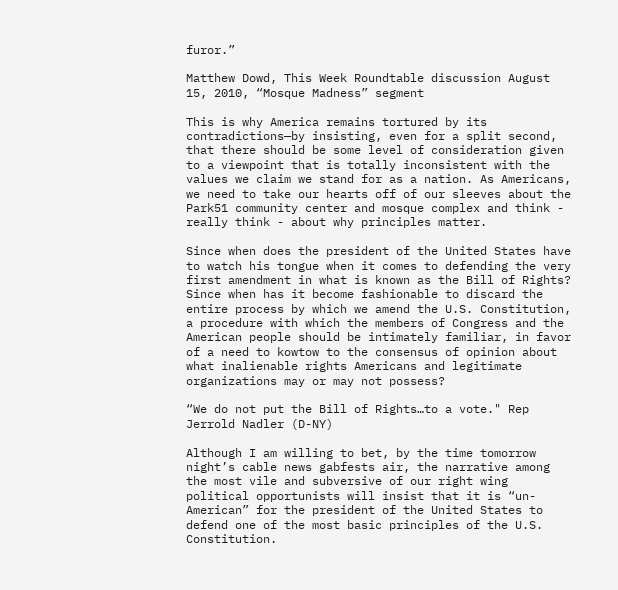furor.”

Matthew Dowd, This Week Roundtable discussion August 15, 2010, “Mosque Madness” segment

This is why America remains tortured by its contradictions—by insisting, even for a split second, that there should be some level of consideration given to a viewpoint that is totally inconsistent with the values we claim we stand for as a nation. As Americans, we need to take our hearts off of our sleeves about the Park51 community center and mosque complex and think - really think - about why principles matter.

Since when does the president of the United States have to watch his tongue when it comes to defending the very first amendment in what is known as the Bill of Rights? Since when has it become fashionable to discard the entire process by which we amend the U.S. Constitution, a procedure with which the members of Congress and the American people should be intimately familiar, in favor of a need to kowtow to the consensus of opinion about what inalienable rights Americans and legitimate organizations may or may not possess?

“We do not put the Bill of Rights…to a vote." Rep Jerrold Nadler (D-NY)

Although I am willing to bet, by the time tomorrow night’s cable news gabfests air, the narrative among the most vile and subversive of our right wing political opportunists will insist that it is “un-American” for the president of the United States to defend one of the most basic principles of the U.S. Constitution.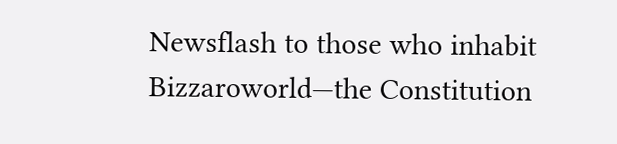Newsflash to those who inhabit Bizzaroworld—the Constitution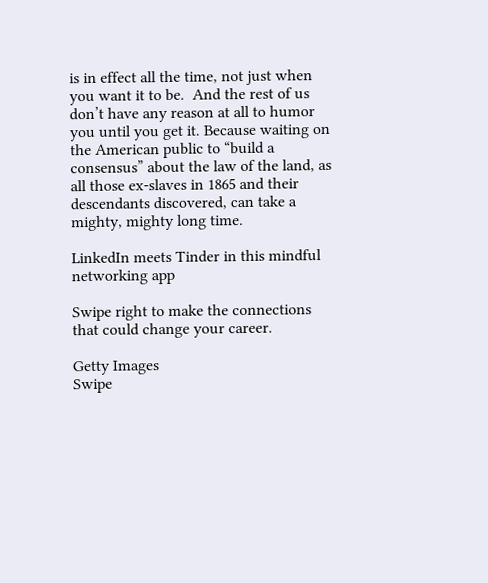is in effect all the time, not just when you want it to be.  And the rest of us don’t have any reason at all to humor you until you get it. Because waiting on the American public to “build a consensus” about the law of the land, as all those ex-slaves in 1865 and their descendants discovered, can take a mighty, mighty long time.

LinkedIn meets Tinder in this mindful networking app

Swipe right to make the connections that could change your career.

Getty Images
Swipe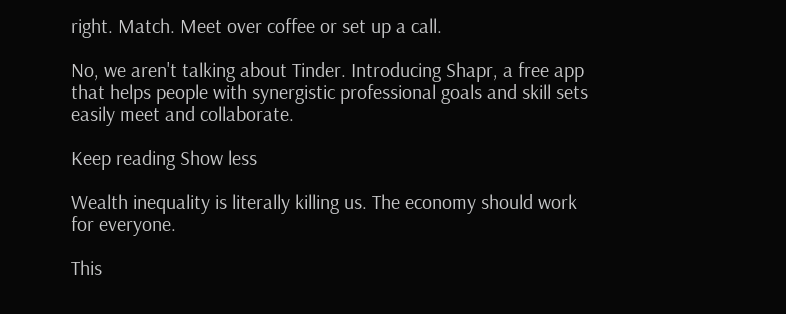right. Match. Meet over coffee or set up a call.

No, we aren't talking about Tinder. Introducing Shapr, a free app that helps people with synergistic professional goals and skill sets easily meet and collaborate.

Keep reading Show less

Wealth inequality is literally killing us. The economy should work for everyone.

This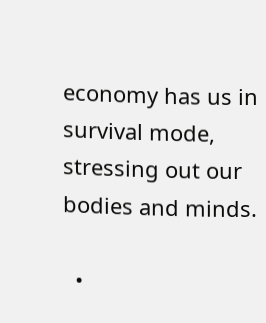economy has us in survival mode, stressing out our bodies and minds.

  •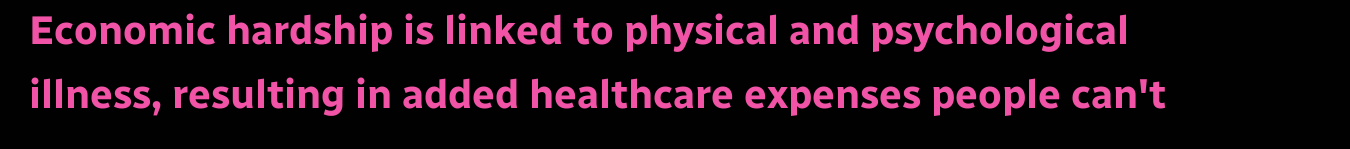Economic hardship is linked to physical and psychological illness, resulting in added healthcare expenses people can't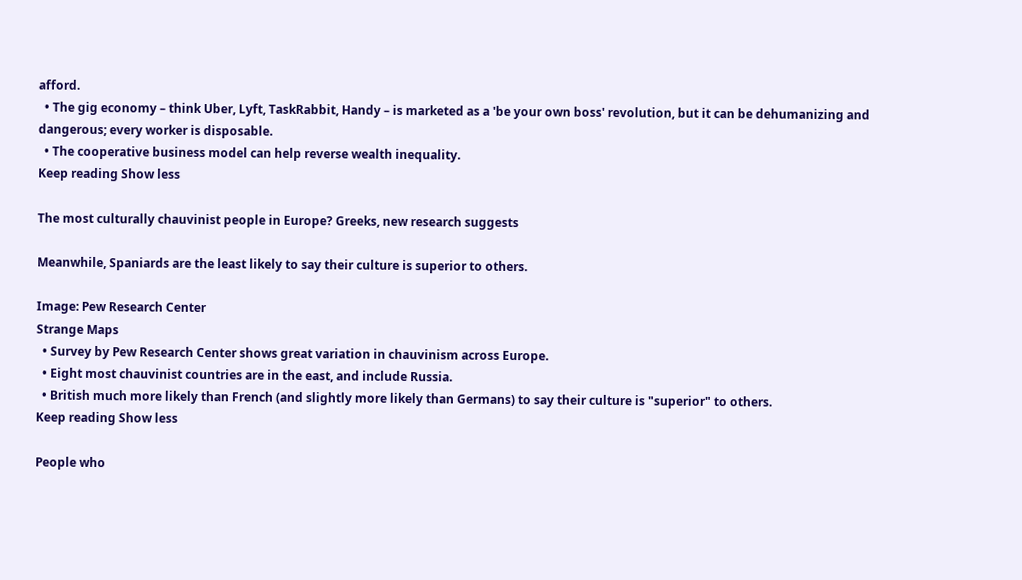afford.
  • The gig economy – think Uber, Lyft, TaskRabbit, Handy – is marketed as a 'be your own boss' revolution, but it can be dehumanizing and dangerous; every worker is disposable.
  • The cooperative business model can help reverse wealth inequality.
Keep reading Show less

The most culturally chauvinist people in Europe? Greeks, new research suggests

Meanwhile, Spaniards are the least likely to say their culture is superior to others.

Image: Pew Research Center
Strange Maps
  • Survey by Pew Research Center shows great variation in chauvinism across Europe.
  • Eight most chauvinist countries are in the east, and include Russia.
  • British much more likely than French (and slightly more likely than Germans) to say their culture is "superior" to others.
Keep reading Show less

People who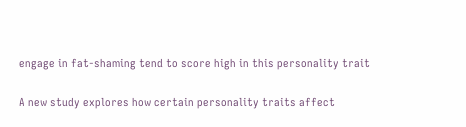engage in fat-shaming tend to score high in this personality trait

A new study explores how certain personality traits affect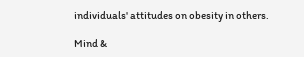individuals' attitudes on obesity in others.

Mind &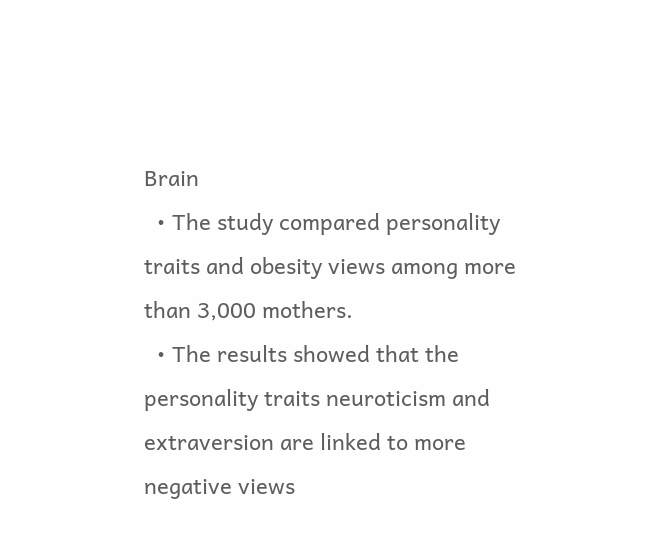Brain
  • The study compared personality traits and obesity views among more than 3,000 mothers.
  • The results showed that the personality traits neuroticism and extraversion are linked to more negative views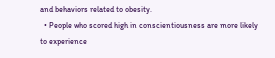and behaviors related to obesity.
  • People who scored high in conscientiousness are more likely to experience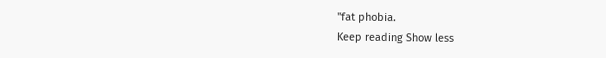"fat phobia.
Keep reading Show less